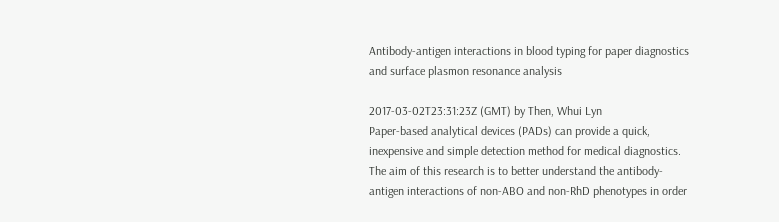Antibody-antigen interactions in blood typing for paper diagnostics and surface plasmon resonance analysis

2017-03-02T23:31:23Z (GMT) by Then, Whui Lyn
Paper-based analytical devices (PADs) can provide a quick, inexpensive and simple detection method for medical diagnostics. The aim of this research is to better understand the antibody-antigen interactions of non-ABO and non-RhD phenotypes in order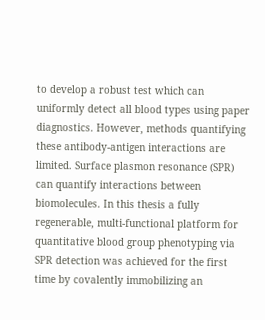to develop a robust test which can uniformly detect all blood types using paper diagnostics. However, methods quantifying these antibody-antigen interactions are limited. Surface plasmon resonance (SPR) can quantify interactions between biomolecules. In this thesis a fully regenerable, multi-functional platform for quantitative blood group phenotyping via SPR detection was achieved for the first time by covalently immobilizing an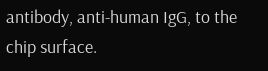antibody, anti-human IgG, to the chip surface.